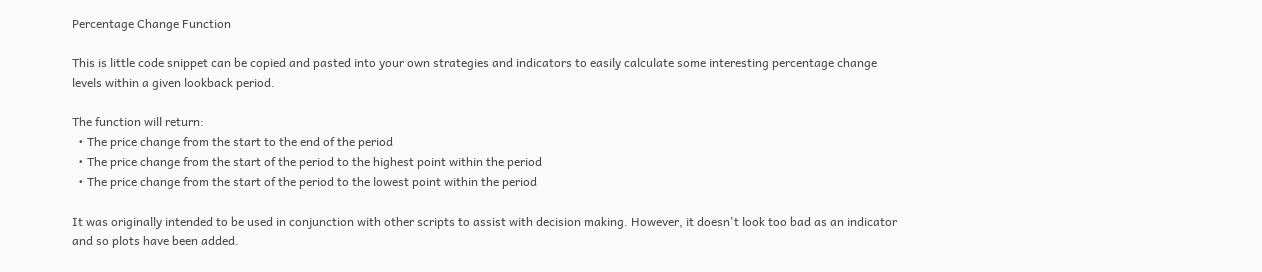Percentage Change Function

This is little code snippet can be copied and pasted into your own strategies and indicators to easily calculate some interesting percentage change levels within a given lookback period.

The function will return:
  • The price change from the start to the end of the period
  • The price change from the start of the period to the highest point within the period
  • The price change from the start of the period to the lowest point within the period

It was originally intended to be used in conjunction with other scripts to assist with decision making. However, it doesn't look too bad as an indicator and so plots have been added.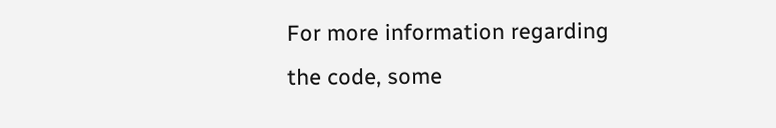For more information regarding the code, some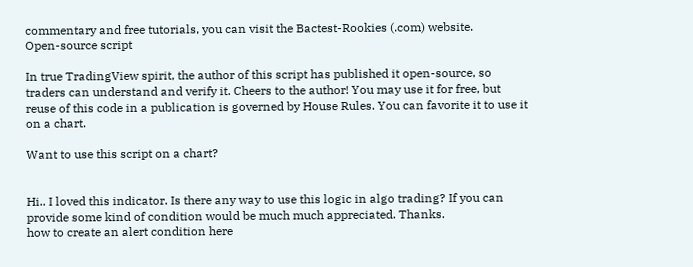commentary and free tutorials, you can visit the Bactest-Rookies (.com) website.
Open-source script

In true TradingView spirit, the author of this script has published it open-source, so traders can understand and verify it. Cheers to the author! You may use it for free, but reuse of this code in a publication is governed by House Rules. You can favorite it to use it on a chart.

Want to use this script on a chart?


Hi.. I loved this indicator. Is there any way to use this logic in algo trading? If you can provide some kind of condition would be much much appreciated. Thanks.
how to create an alert condition here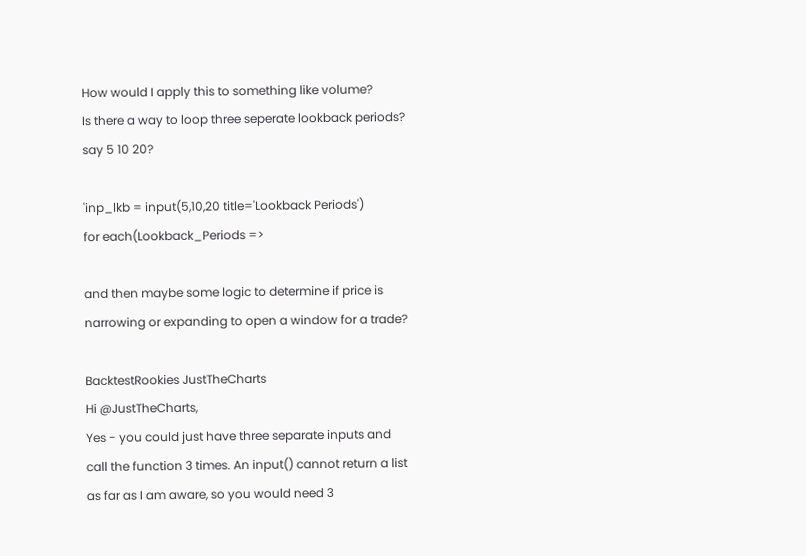How would I apply this to something like volume?
Is there a way to loop three seperate lookback periods? say 5 10 20?

'inp_lkb = input(5,10,20 title='Lookback Periods')
for each(Lookback_Periods =>

and then maybe some logic to determine if price is narrowing or expanding to open a window for a trade?

BacktestRookies JustTheCharts
Hi @JustTheCharts,
Yes - you could just have three separate inputs and call the function 3 times. An input() cannot return a list as far as I am aware, so you would need 3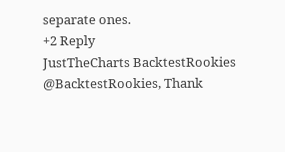separate ones.
+2 Reply
JustTheCharts BacktestRookies
@BacktestRookies, Thank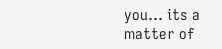you... its a matter of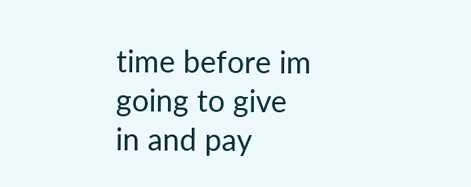time before im going to give in and pay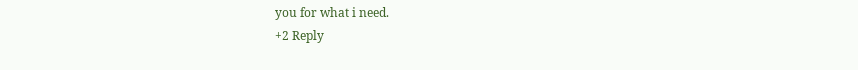you for what i need.
+2 Reply